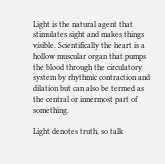Light is the natural agent that stimulates sight and makes things visible. Scientifically the heart is a hollow muscular organ that pumps the blood through the circulatory system by rhythmic contraction and dilation but can also be termed as the central or innermost part of something.

Light denotes truth, so talk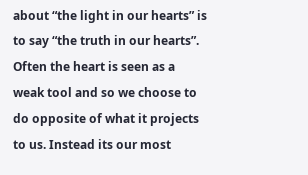about “the light in our hearts” is to say “the truth in our hearts”. Often the heart is seen as a weak tool and so we choose to do opposite of what it projects to us. Instead its our most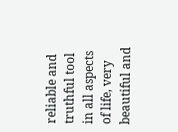reliable and truthful tool in all aspects of life, very beautiful and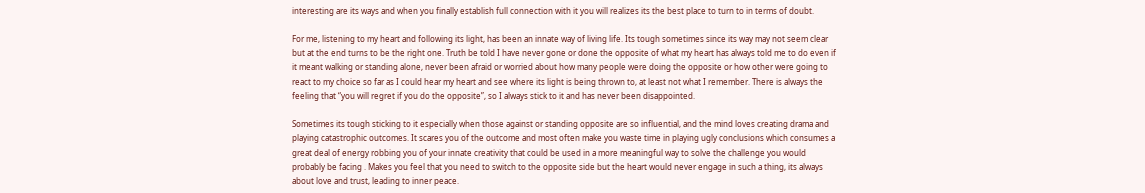interesting are its ways and when you finally establish full connection with it you will realizes its the best place to turn to in terms of doubt.

For me, listening to my heart and following its light, has been an innate way of living life. Its tough sometimes since its way may not seem clear but at the end turns to be the right one. Truth be told I have never gone or done the opposite of what my heart has always told me to do even if it meant walking or standing alone, never been afraid or worried about how many people were doing the opposite or how other were going to react to my choice so far as I could hear my heart and see where its light is being thrown to, at least not what I remember. There is always the feeling that “you will regret if you do the opposite”, so I always stick to it and has never been disappointed.

Sometimes its tough sticking to it especially when those against or standing opposite are so influential, and the mind loves creating drama and playing catastrophic outcomes. It scares you of the outcome and most often make you waste time in playing ugly conclusions which consumes a great deal of energy robbing you of your innate creativity that could be used in a more meaningful way to solve the challenge you would probably be facing . Makes you feel that you need to switch to the opposite side but the heart would never engage in such a thing, its always about love and trust, leading to inner peace.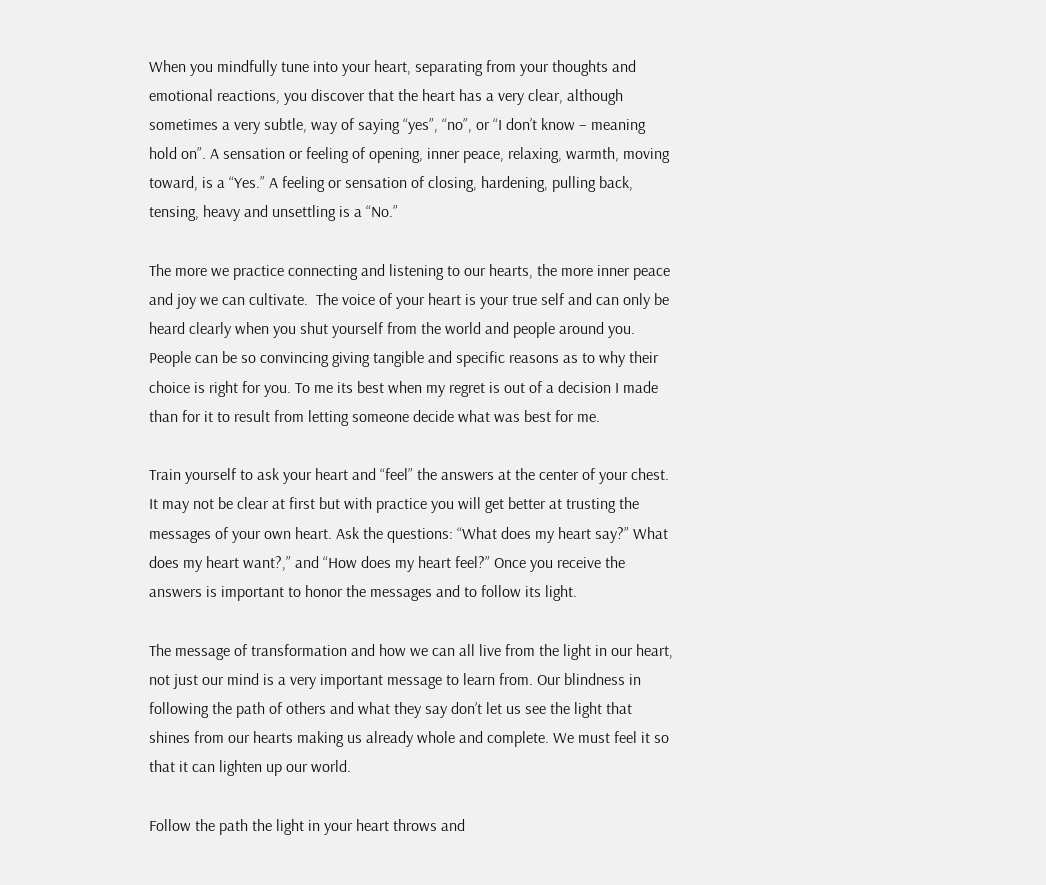When you mindfully tune into your heart, separating from your thoughts and emotional reactions, you discover that the heart has a very clear, although sometimes a very subtle, way of saying “yes”, “no”, or “I don’t know – meaning hold on”. A sensation or feeling of opening, inner peace, relaxing, warmth, moving toward, is a “Yes.” A feeling or sensation of closing, hardening, pulling back, tensing, heavy and unsettling is a “No.”

The more we practice connecting and listening to our hearts, the more inner peace and joy we can cultivate.  The voice of your heart is your true self and can only be heard clearly when you shut yourself from the world and people around you. People can be so convincing giving tangible and specific reasons as to why their choice is right for you. To me its best when my regret is out of a decision I made than for it to result from letting someone decide what was best for me.

Train yourself to ask your heart and “feel” the answers at the center of your chest. It may not be clear at first but with practice you will get better at trusting the messages of your own heart. Ask the questions: “What does my heart say?” What does my heart want?,” and “How does my heart feel?” Once you receive the answers is important to honor the messages and to follow its light.

The message of transformation and how we can all live from the light in our heart, not just our mind is a very important message to learn from. Our blindness in following the path of others and what they say don’t let us see the light that shines from our hearts making us already whole and complete. We must feel it so that it can lighten up our world.

Follow the path the light in your heart throws and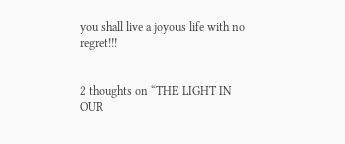you shall live a joyous life with no regret!!!


2 thoughts on “THE LIGHT IN OUR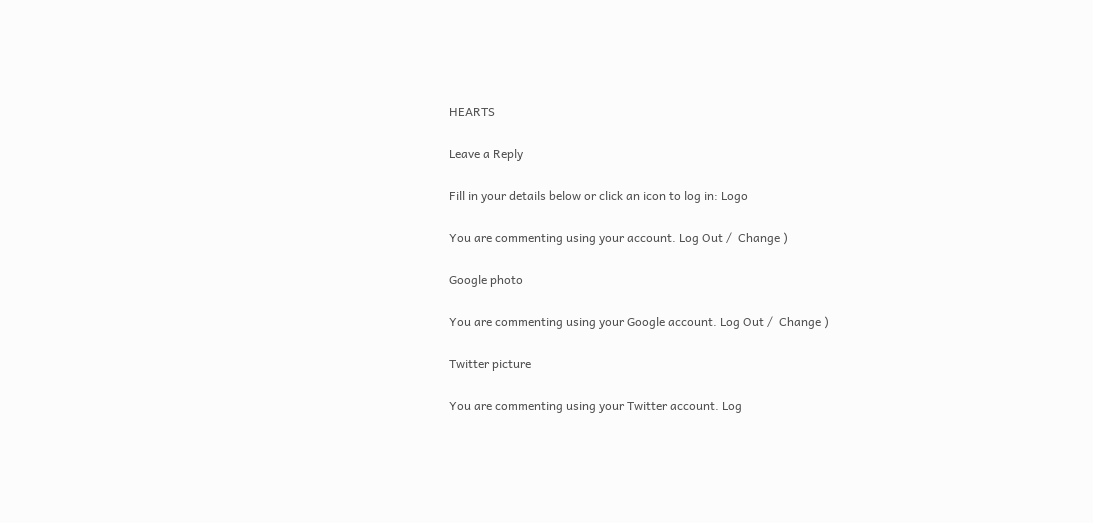HEARTS

Leave a Reply

Fill in your details below or click an icon to log in: Logo

You are commenting using your account. Log Out /  Change )

Google photo

You are commenting using your Google account. Log Out /  Change )

Twitter picture

You are commenting using your Twitter account. Log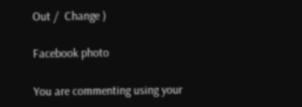Out /  Change )

Facebook photo

You are commenting using your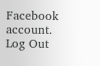Facebook account. Log Out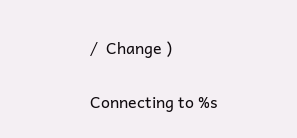/  Change )

Connecting to %s